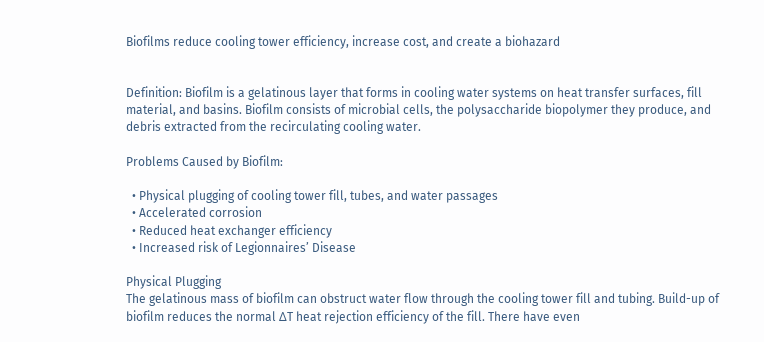Biofilms reduce cooling tower efficiency, increase cost, and create a biohazard


Definition: Biofilm is a gelatinous layer that forms in cooling water systems on heat transfer surfaces, fill material, and basins. Biofilm consists of microbial cells, the polysaccharide biopolymer they produce, and debris extracted from the recirculating cooling water.

Problems Caused by Biofilm:

  • Physical plugging of cooling tower fill, tubes, and water passages
  • Accelerated corrosion
  • Reduced heat exchanger efficiency
  • Increased risk of Legionnaires’ Disease

Physical Plugging
The gelatinous mass of biofilm can obstruct water flow through the cooling tower fill and tubing. Build-up of biofilm reduces the normal ΔT heat rejection efficiency of the fill. There have even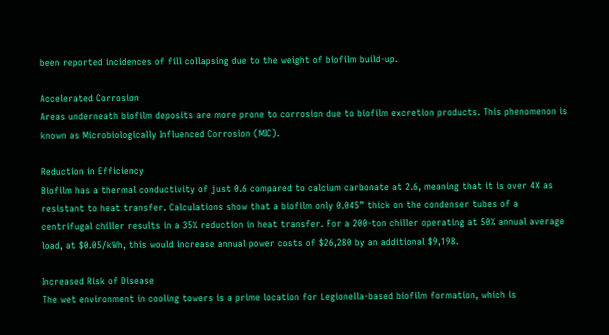been reported incidences of fill collapsing due to the weight of biofilm build-up.

Accelerated Corrosion
Areas underneath biofilm deposits are more prone to corrosion due to biofilm excretion products. This phenomenon is known as Microbiologically Influenced Corrosion (MIC).

Reduction in Efficiency
Biofilm has a thermal conductivity of just 0.6 compared to calcium carbonate at 2.6, meaning that it is over 4X as resistant to heat transfer. Calculations show that a biofilm only 0.045” thick on the condenser tubes of a centrifugal chiller results in a 35% reduction in heat transfer. For a 200-ton chiller operating at 50% annual average load, at $0.05/kWh, this would increase annual power costs of $26,280 by an additional $9,198.

Increased Risk of Disease
The wet environment in cooling towers is a prime location for Legionella-based biofilm formation, which is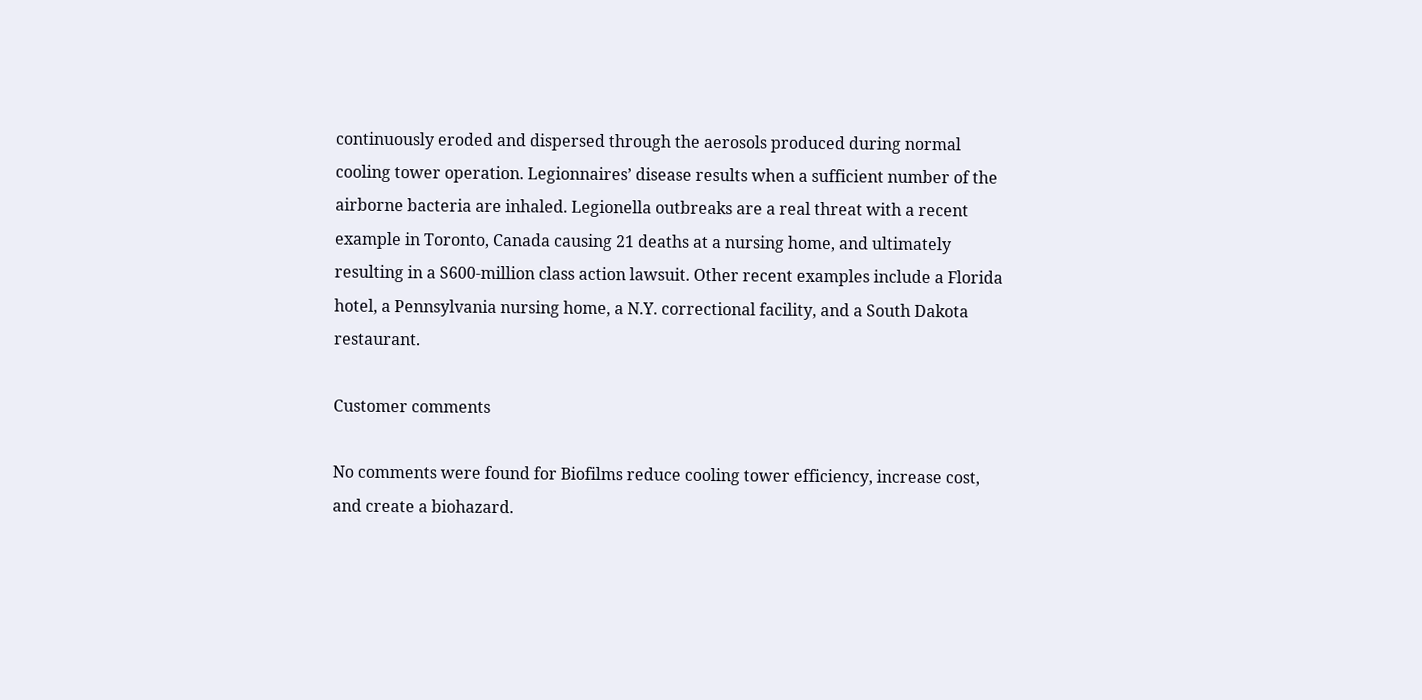continuously eroded and dispersed through the aerosols produced during normal cooling tower operation. Legionnaires’ disease results when a sufficient number of the airborne bacteria are inhaled. Legionella outbreaks are a real threat with a recent example in Toronto, Canada causing 21 deaths at a nursing home, and ultimately resulting in a S600-million class action lawsuit. Other recent examples include a Florida hotel, a Pennsylvania nursing home, a N.Y. correctional facility, and a South Dakota restaurant.

Customer comments

No comments were found for Biofilms reduce cooling tower efficiency, increase cost, and create a biohazard.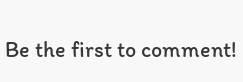Be the first to comment!